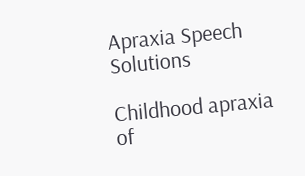Apraxia Speech Solutions

Childhood apraxia of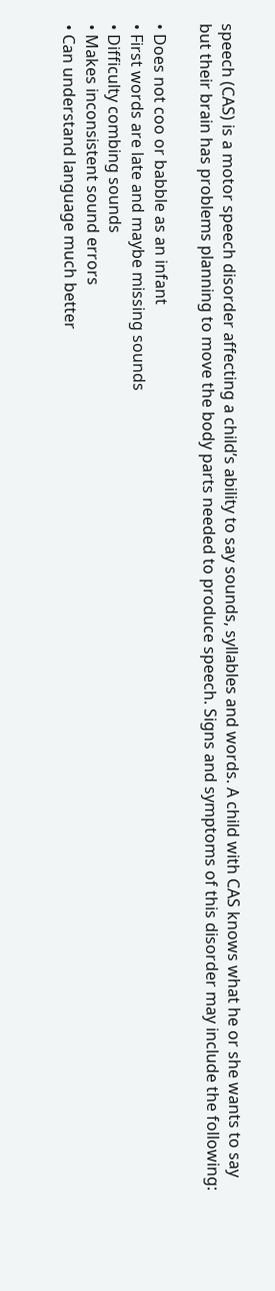speech (CAS) is a motor speech disorder affecting a child’s ability to say sounds, syllables and words. A child with CAS knows what he or she wants to say but their brain has problems planning to move the body parts needed to produce speech. Signs and symptoms of this disorder may include the following:

• Does not coo or babble as an infant
• First words are late and maybe missing sounds
• Difficulty combing sounds
• Makes inconsistent sound errors
• Can understand language much better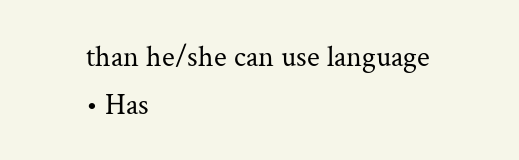than he/she can use language
• Has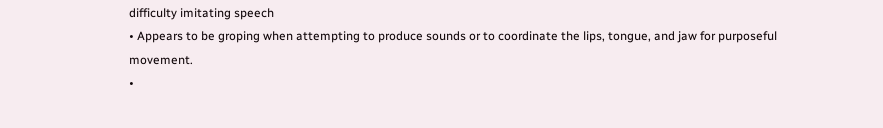difficulty imitating speech
• Appears to be groping when attempting to produce sounds or to coordinate the lips, tongue, and jaw for purposeful movement.
•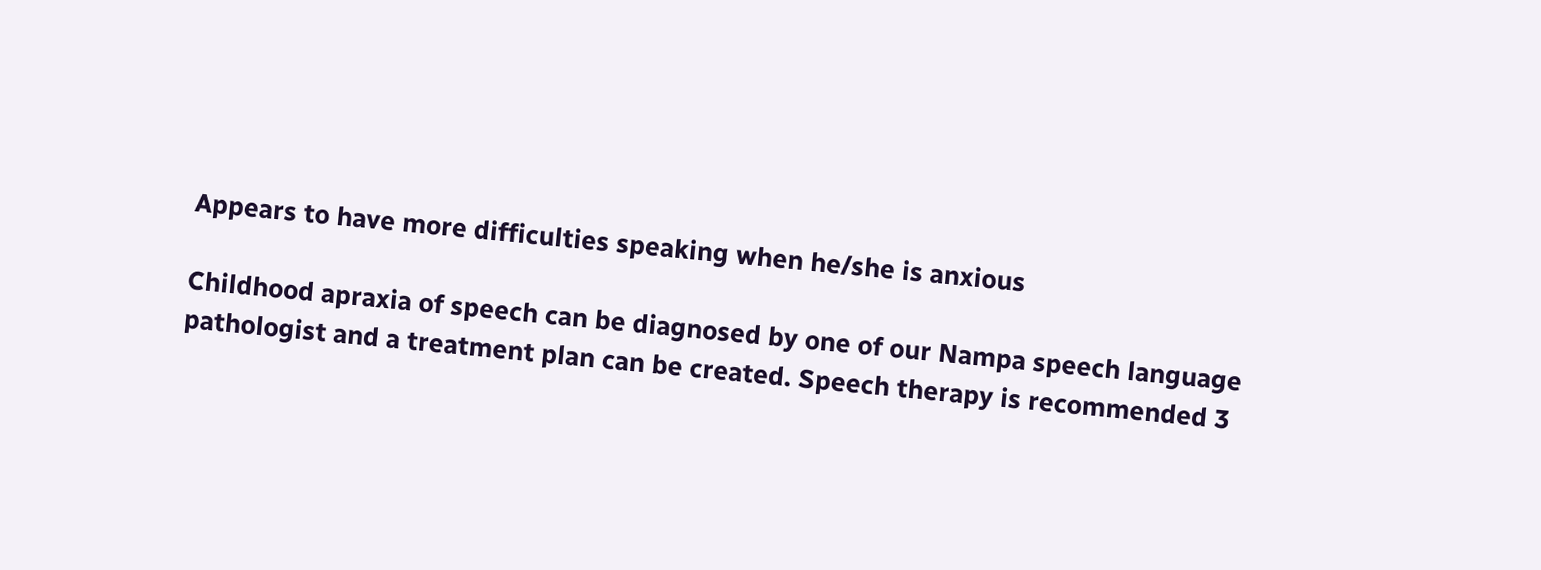Appears to have more difficulties speaking when he/she is anxious

Childhood apraxia of speech can be diagnosed by one of our Nampa speech language pathologist and a treatment plan can be created. Speech therapy is recommended 3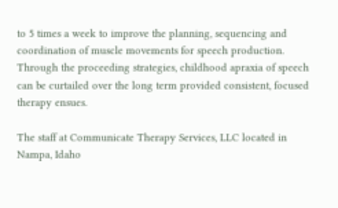to 5 times a week to improve the planning, sequencing and coordination of muscle movements for speech production. Through the proceeding strategies, childhood apraxia of speech can be curtailed over the long term provided consistent, focused therapy ensues.

The staff at Communicate Therapy Services, LLC located in Nampa, Idaho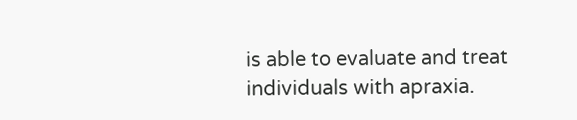is able to evaluate and treat individuals with apraxia.